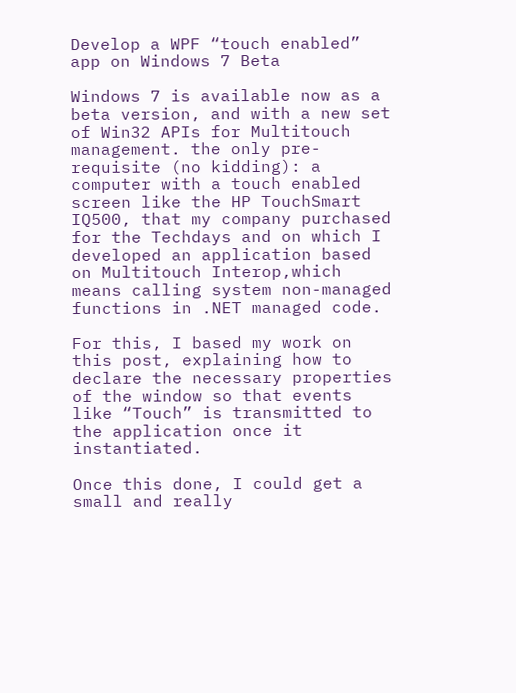Develop a WPF “touch enabled” app on Windows 7 Beta

Windows 7 is available now as a beta version, and with a new set of Win32 APIs for Multitouch management. the only pre-requisite (no kidding): a computer with a touch enabled screen like the HP TouchSmart IQ500, that my company purchased for the Techdays and on which I developed an application based on Multitouch Interop,which means calling system non-managed functions in .NET managed code.

For this, I based my work on this post, explaining how to declare the necessary properties of the window so that events like “Touch” is transmitted to the application once it instantiated.

Once this done, I could get a small and really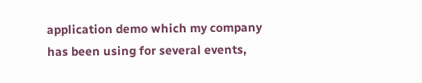application demo which my company has been using for several events,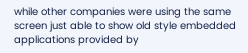while other companies were using the same screen just able to show old style embedded applications provided by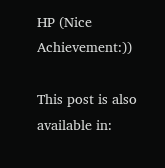HP (Nice Achievement:))

This post is also available in: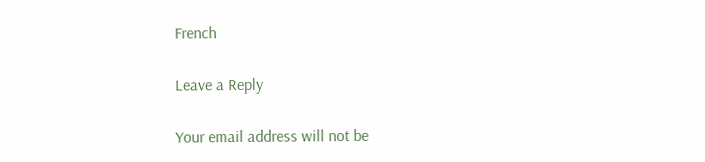French

Leave a Reply

Your email address will not be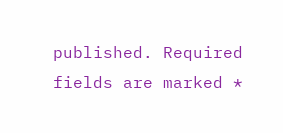published. Required fields are marked *